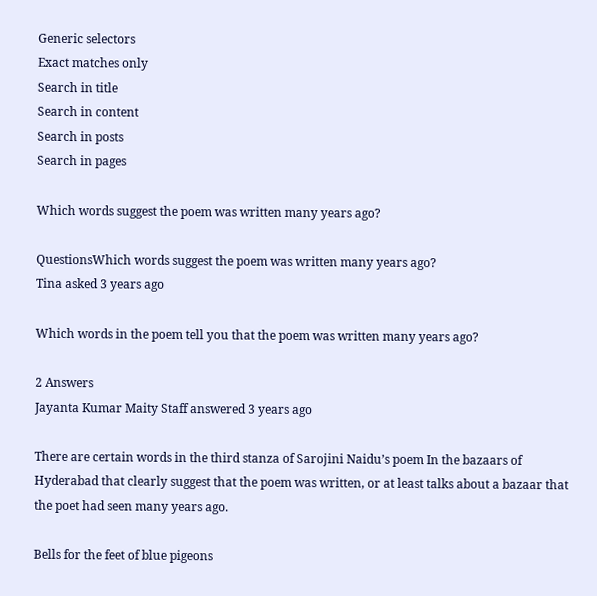Generic selectors
Exact matches only
Search in title
Search in content
Search in posts
Search in pages

Which words suggest the poem was written many years ago?

QuestionsWhich words suggest the poem was written many years ago?
Tina asked 3 years ago

Which words in the poem tell you that the poem was written many years ago?

2 Answers
Jayanta Kumar Maity Staff answered 3 years ago

There are certain words in the third stanza of Sarojini Naidu’s poem In the bazaars of Hyderabad that clearly suggest that the poem was written, or at least talks about a bazaar that the poet had seen many years ago.

Bells for the feet of blue pigeons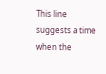This line suggests a time when the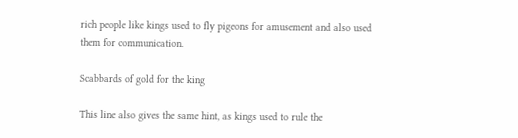rich people like kings used to fly pigeons for amusement and also used them for communication.

Scabbards of gold for the king

This line also gives the same hint, as kings used to rule the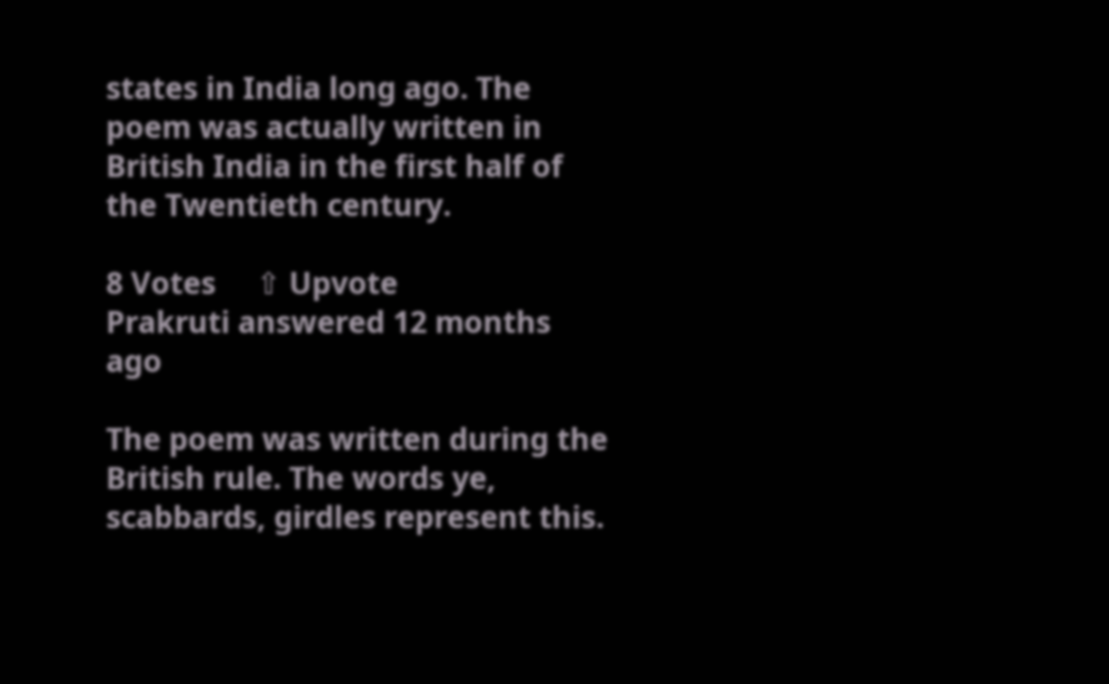states in India long ago. The poem was actually written in British India in the first half of the Twentieth century.

8 Votes     ⇧ Upvote
Prakruti answered 12 months ago

The poem was written during the British rule. The words ye, scabbards, girdles represent this.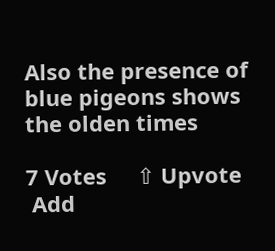Also the presence of blue pigeons shows the olden times

7 Votes     ⇧ Upvote
 Add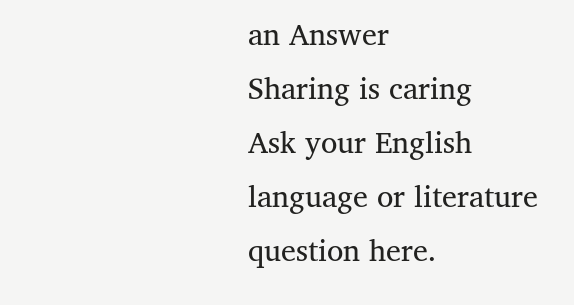an Answer
Sharing is caring
Ask your English language or literature question here.